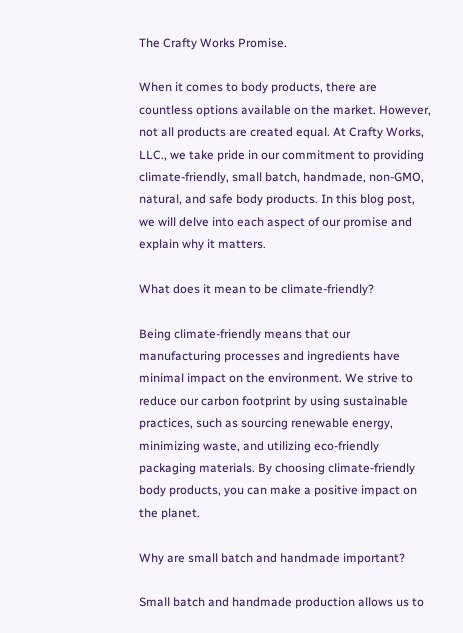The Crafty Works Promise.

When it comes to body products, there are countless options available on the market. However, not all products are created equal. At Crafty Works, LLC., we take pride in our commitment to providing climate-friendly, small batch, handmade, non-GMO, natural, and safe body products. In this blog post, we will delve into each aspect of our promise and explain why it matters.

What does it mean to be climate-friendly?

Being climate-friendly means that our manufacturing processes and ingredients have minimal impact on the environment. We strive to reduce our carbon footprint by using sustainable practices, such as sourcing renewable energy, minimizing waste, and utilizing eco-friendly packaging materials. By choosing climate-friendly body products, you can make a positive impact on the planet.

Why are small batch and handmade important?

Small batch and handmade production allows us to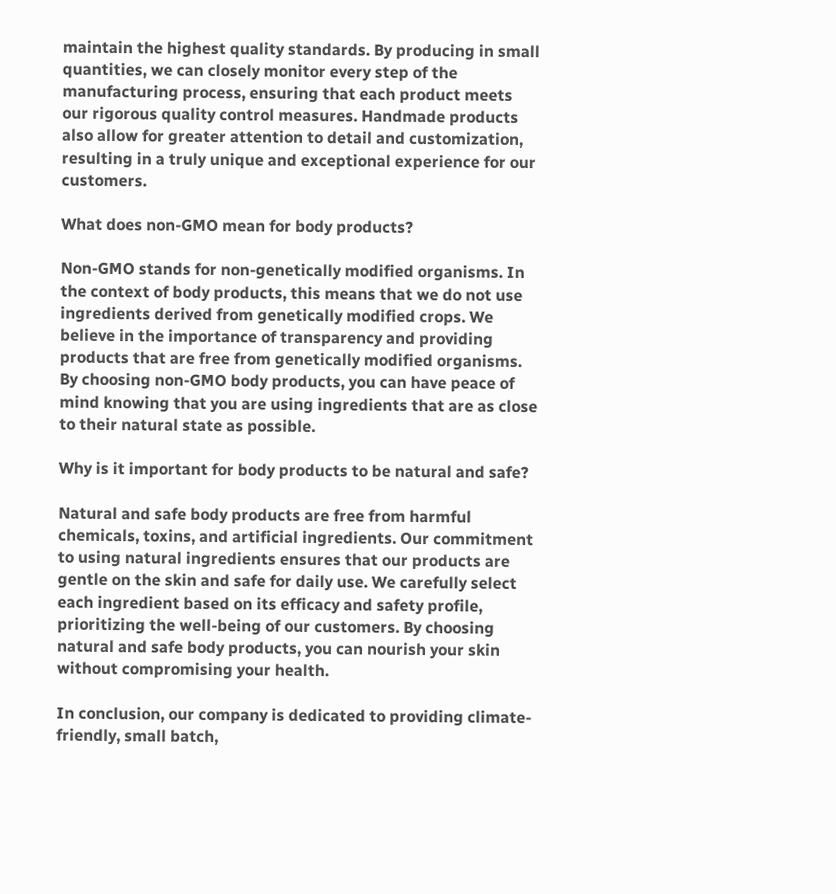maintain the highest quality standards. By producing in small quantities, we can closely monitor every step of the manufacturing process, ensuring that each product meets our rigorous quality control measures. Handmade products also allow for greater attention to detail and customization, resulting in a truly unique and exceptional experience for our customers.

What does non-GMO mean for body products?

Non-GMO stands for non-genetically modified organisms. In the context of body products, this means that we do not use ingredients derived from genetically modified crops. We believe in the importance of transparency and providing products that are free from genetically modified organisms. By choosing non-GMO body products, you can have peace of mind knowing that you are using ingredients that are as close to their natural state as possible.

Why is it important for body products to be natural and safe?

Natural and safe body products are free from harmful chemicals, toxins, and artificial ingredients. Our commitment to using natural ingredients ensures that our products are gentle on the skin and safe for daily use. We carefully select each ingredient based on its efficacy and safety profile, prioritizing the well-being of our customers. By choosing natural and safe body products, you can nourish your skin without compromising your health.

In conclusion, our company is dedicated to providing climate-friendly, small batch,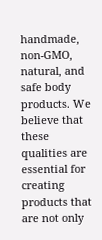handmade, non-GMO, natural, and safe body products. We believe that these qualities are essential for creating products that are not only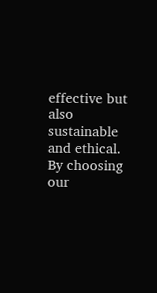effective but also sustainable and ethical. By choosing our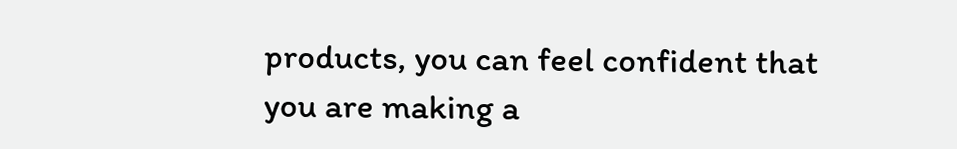products, you can feel confident that you are making a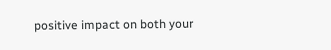positive impact on both your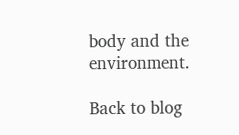body and the environment.

Back to blog